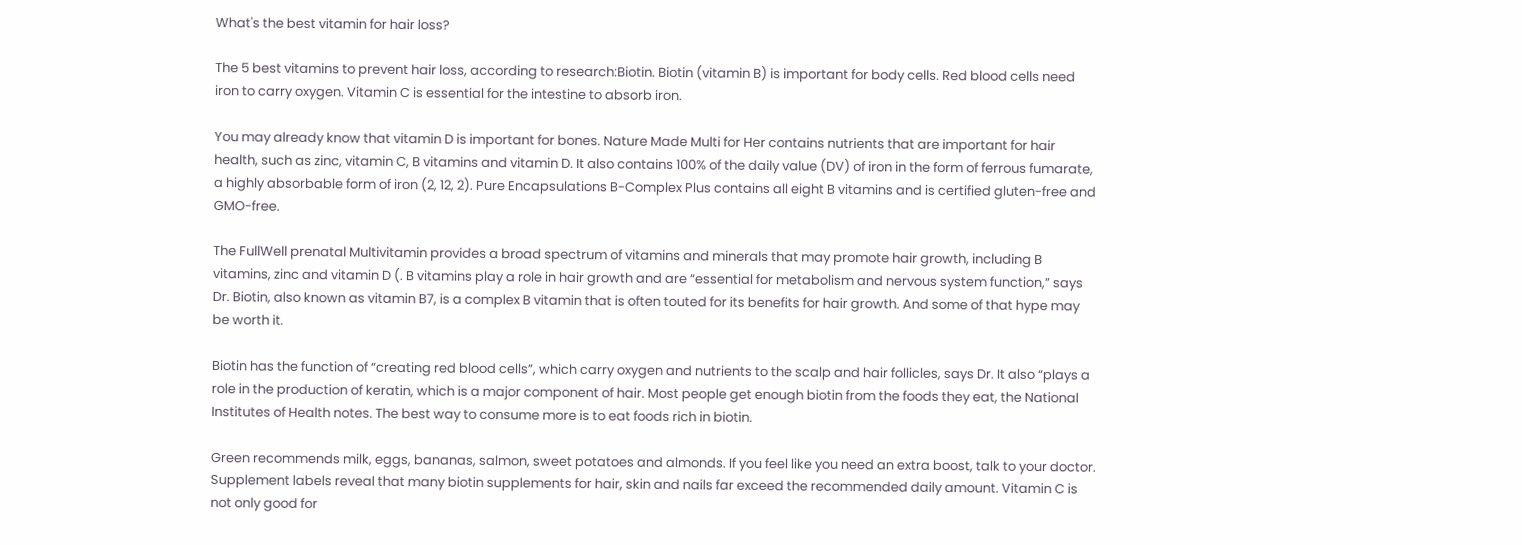What's the best vitamin for hair loss?

The 5 best vitamins to prevent hair loss, according to research:Biotin. Biotin (vitamin B) is important for body cells. Red blood cells need iron to carry oxygen. Vitamin C is essential for the intestine to absorb iron.

You may already know that vitamin D is important for bones. Nature Made Multi for Her contains nutrients that are important for hair health, such as zinc, vitamin C, B vitamins and vitamin D. It also contains 100% of the daily value (DV) of iron in the form of ferrous fumarate, a highly absorbable form of iron (2, 12, 2). Pure Encapsulations B-Complex Plus contains all eight B vitamins and is certified gluten-free and GMO-free.

The FullWell prenatal Multivitamin provides a broad spectrum of vitamins and minerals that may promote hair growth, including B vitamins, zinc and vitamin D (. B vitamins play a role in hair growth and are “essential for metabolism and nervous system function,” says Dr. Biotin, also known as vitamin B7, is a complex B vitamin that is often touted for its benefits for hair growth. And some of that hype may be worth it.

Biotin has the function of “creating red blood cells”, which carry oxygen and nutrients to the scalp and hair follicles, says Dr. It also “plays a role in the production of keratin, which is a major component of hair. Most people get enough biotin from the foods they eat, the National Institutes of Health notes. The best way to consume more is to eat foods rich in biotin.

Green recommends milk, eggs, bananas, salmon, sweet potatoes and almonds. If you feel like you need an extra boost, talk to your doctor. Supplement labels reveal that many biotin supplements for hair, skin and nails far exceed the recommended daily amount. Vitamin C is not only good for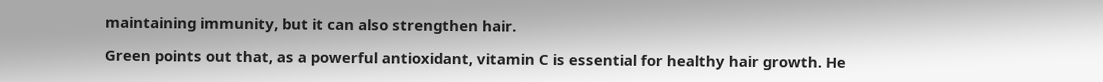maintaining immunity, but it can also strengthen hair.

Green points out that, as a powerful antioxidant, vitamin C is essential for healthy hair growth. He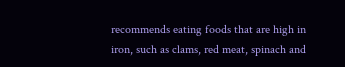recommends eating foods that are high in iron, such as clams, red meat, spinach and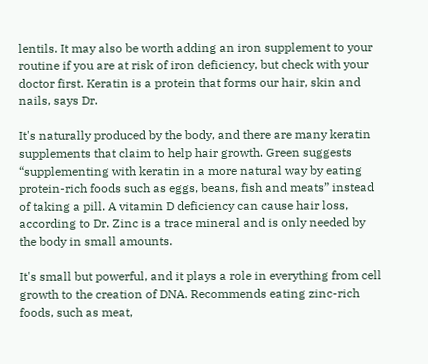lentils. It may also be worth adding an iron supplement to your routine if you are at risk of iron deficiency, but check with your doctor first. Keratin is a protein that forms our hair, skin and nails, says Dr.

It's naturally produced by the body, and there are many keratin supplements that claim to help hair growth. Green suggests “supplementing with keratin in a more natural way by eating protein-rich foods such as eggs, beans, fish and meats” instead of taking a pill. A vitamin D deficiency can cause hair loss, according to Dr. Zinc is a trace mineral and is only needed by the body in small amounts.

It's small but powerful, and it plays a role in everything from cell growth to the creation of DNA. Recommends eating zinc-rich foods, such as meat,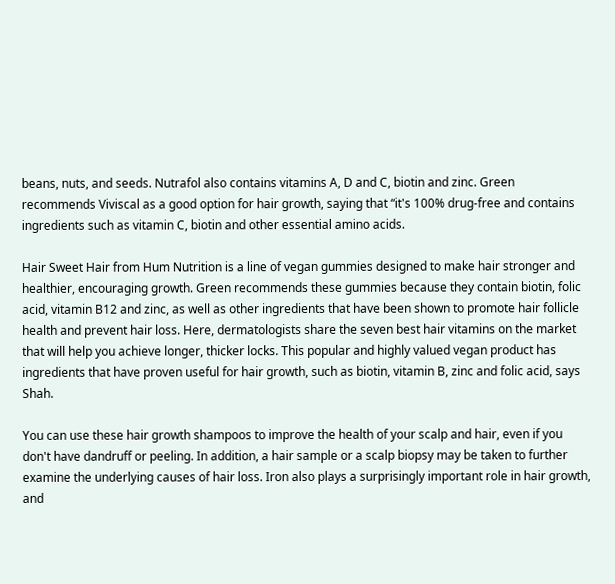beans, nuts, and seeds. Nutrafol also contains vitamins A, D and C, biotin and zinc. Green recommends Viviscal as a good option for hair growth, saying that “it's 100% drug-free and contains ingredients such as vitamin C, biotin and other essential amino acids.

Hair Sweet Hair from Hum Nutrition is a line of vegan gummies designed to make hair stronger and healthier, encouraging growth. Green recommends these gummies because they contain biotin, folic acid, vitamin B12 and zinc, as well as other ingredients that have been shown to promote hair follicle health and prevent hair loss. Here, dermatologists share the seven best hair vitamins on the market that will help you achieve longer, thicker locks. This popular and highly valued vegan product has ingredients that have proven useful for hair growth, such as biotin, vitamin B, zinc and folic acid, says Shah.

You can use these hair growth shampoos to improve the health of your scalp and hair, even if you don't have dandruff or peeling. In addition, a hair sample or a scalp biopsy may be taken to further examine the underlying causes of hair loss. Iron also plays a surprisingly important role in hair growth, and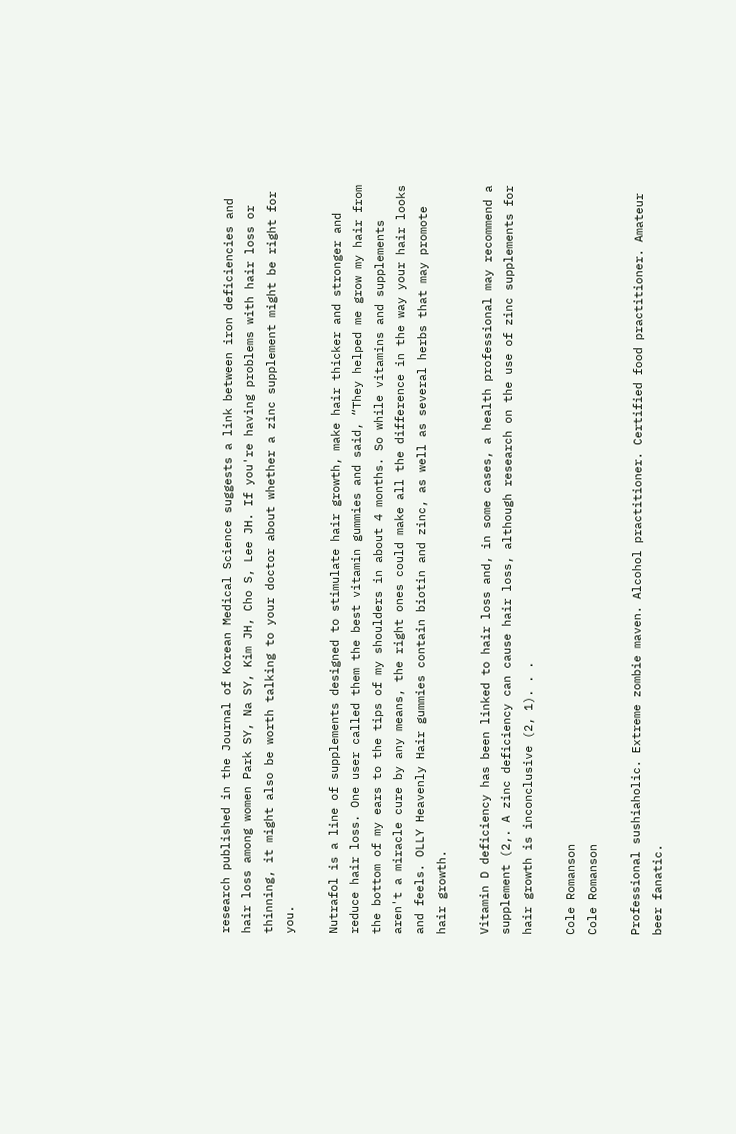research published in the Journal of Korean Medical Science suggests a link between iron deficiencies and hair loss among women Park SY, Na SY, Kim JH, Cho S, Lee JH. If you're having problems with hair loss or thinning, it might also be worth talking to your doctor about whether a zinc supplement might be right for you.

Nutrafol is a line of supplements designed to stimulate hair growth, make hair thicker and stronger and reduce hair loss. One user called them the best vitamin gummies and said, “They helped me grow my hair from the bottom of my ears to the tips of my shoulders in about 4 months. So while vitamins and supplements aren't a miracle cure by any means, the right ones could make all the difference in the way your hair looks and feels. OLLY Heavenly Hair gummies contain biotin and zinc, as well as several herbs that may promote hair growth.

Vitamin D deficiency has been linked to hair loss and, in some cases, a health professional may recommend a supplement (2,. A zinc deficiency can cause hair loss, although research on the use of zinc supplements for hair growth is inconclusive (2, 1). . .

Cole Romanson
Cole Romanson

Professional sushiaholic. Extreme zombie maven. Alcohol practitioner. Certified food practitioner. Amateur beer fanatic.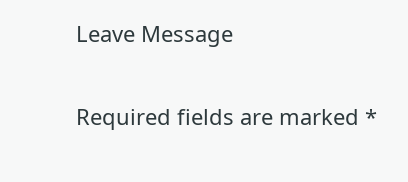Leave Message

Required fields are marked *